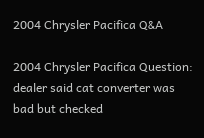2004 Chrysler Pacifica Q&A

2004 Chrysler Pacifica Question: dealer said cat converter was bad but checked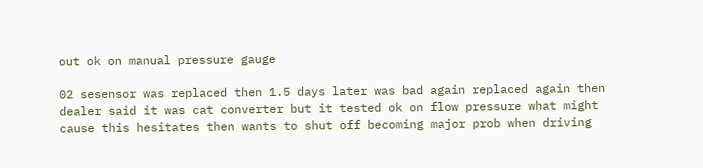out ok on manual pressure gauge

02 sesensor was replaced then 1.5 days later was bad again replaced again then dealer said it was cat converter but it tested ok on flow pressure what might cause this hesitates then wants to shut off becoming major prob when driving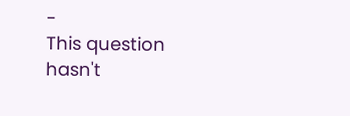-
This question hasn't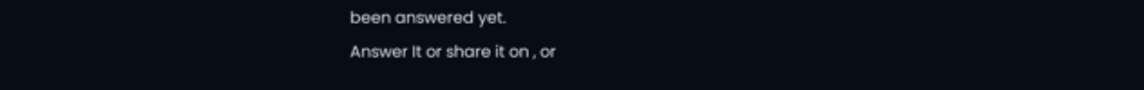been answered yet.
Answer It or share it on , or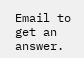Email to get an answer.